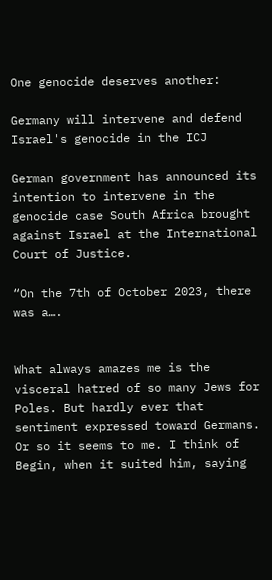One genocide deserves another:

Germany will intervene and defend Israel's genocide in the ICJ

German government has announced its intention to intervene in the genocide case South Africa brought against Israel at the International Court of Justice.

“On the 7th of October 2023, there was a….


What always amazes me is the visceral hatred of so many Jews for Poles. But hardly ever that sentiment expressed toward Germans. Or so it seems to me. I think of Begin, when it suited him, saying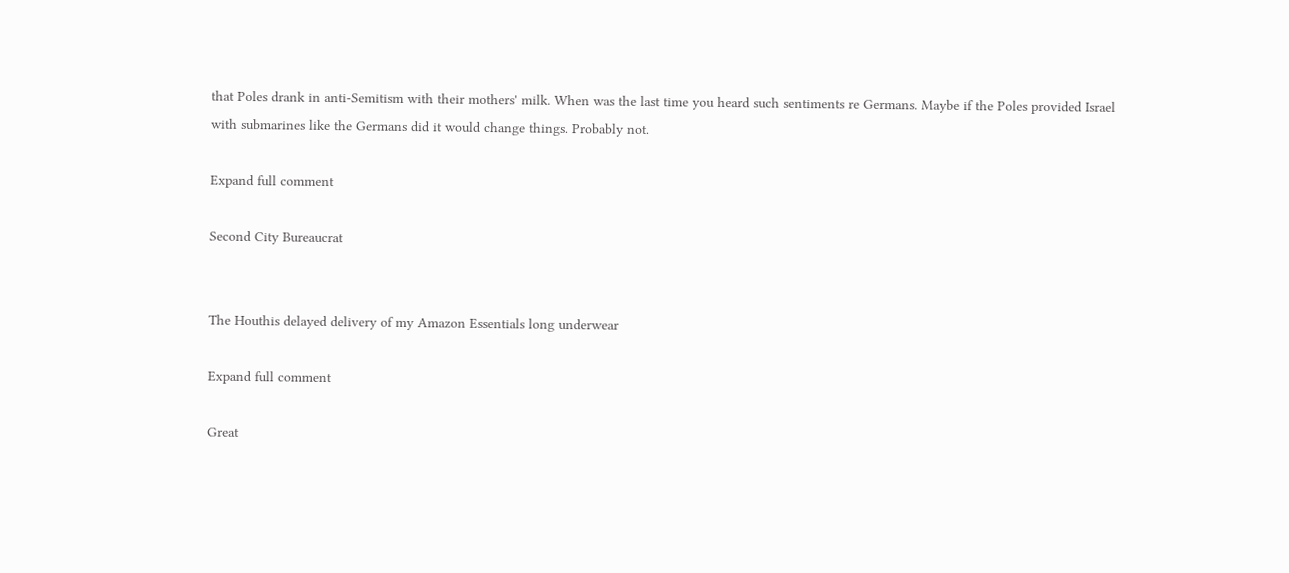that Poles drank in anti-Semitism with their mothers' milk. When was the last time you heard such sentiments re Germans. Maybe if the Poles provided Israel with submarines like the Germans did it would change things. Probably not.

Expand full comment

Second City Bureaucrat


The Houthis delayed delivery of my Amazon Essentials long underwear

Expand full comment

Great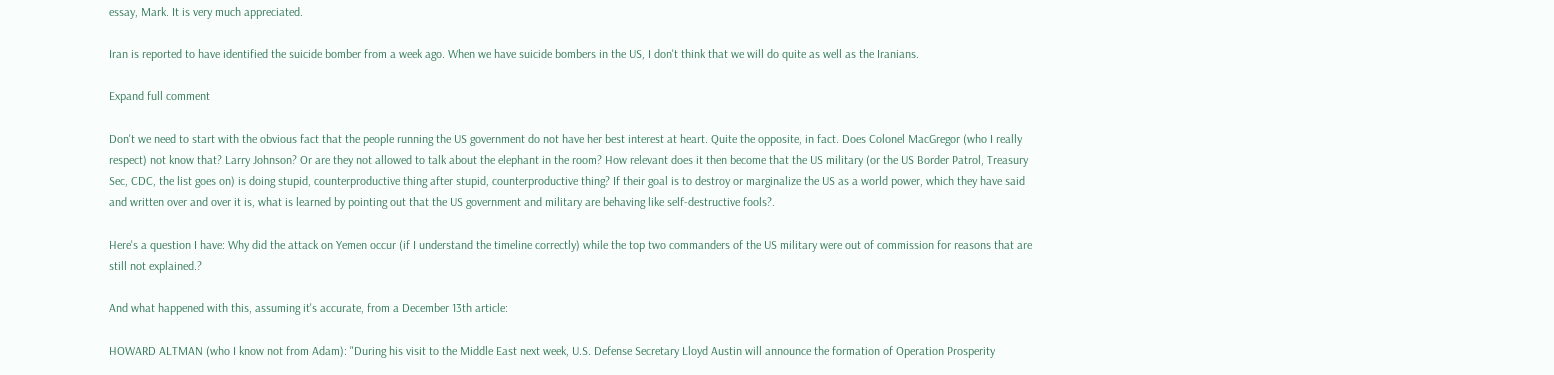essay, Mark. It is very much appreciated.

Iran is reported to have identified the suicide bomber from a week ago. When we have suicide bombers in the US, I don't think that we will do quite as well as the Iranians.

Expand full comment

Don't we need to start with the obvious fact that the people running the US government do not have her best interest at heart. Quite the opposite, in fact. Does Colonel MacGregor (who I really respect) not know that? Larry Johnson? Or are they not allowed to talk about the elephant in the room? How relevant does it then become that the US military (or the US Border Patrol, Treasury Sec, CDC, the list goes on) is doing stupid, counterproductive thing after stupid, counterproductive thing? If their goal is to destroy or marginalize the US as a world power, which they have said and written over and over it is, what is learned by pointing out that the US government and military are behaving like self-destructive fools?.

Here's a question I have: Why did the attack on Yemen occur (if I understand the timeline correctly) while the top two commanders of the US military were out of commission for reasons that are still not explained.?

And what happened with this, assuming it's accurate, from a December 13th article:

HOWARD ALTMAN (who I know not from Adam): "During his visit to the Middle East next week, U.S. Defense Secretary Lloyd Austin will announce the formation of Operation Prosperity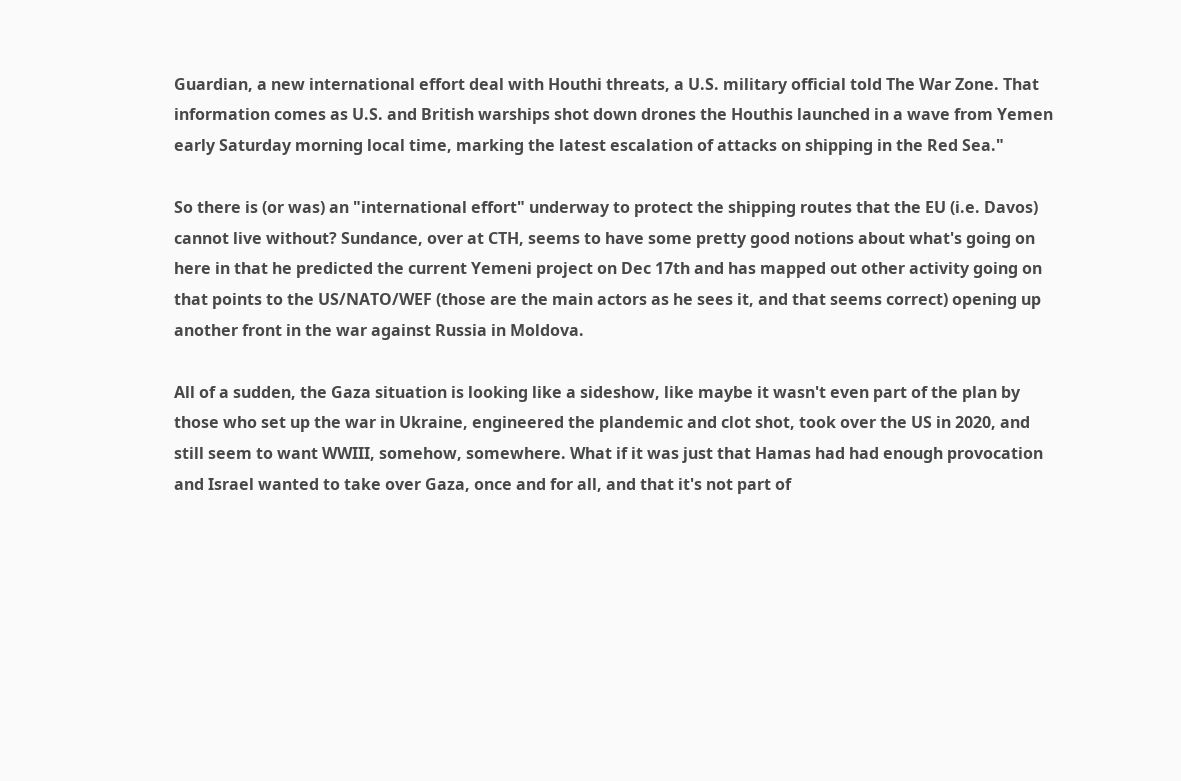Guardian, a new international effort deal with Houthi threats, a U.S. military official told The War Zone. That information comes as U.S. and British warships shot down drones the Houthis launched in a wave from Yemen early Saturday morning local time, marking the latest escalation of attacks on shipping in the Red Sea."

So there is (or was) an "international effort" underway to protect the shipping routes that the EU (i.e. Davos) cannot live without? Sundance, over at CTH, seems to have some pretty good notions about what's going on here in that he predicted the current Yemeni project on Dec 17th and has mapped out other activity going on that points to the US/NATO/WEF (those are the main actors as he sees it, and that seems correct) opening up another front in the war against Russia in Moldova.

All of a sudden, the Gaza situation is looking like a sideshow, like maybe it wasn't even part of the plan by those who set up the war in Ukraine, engineered the plandemic and clot shot, took over the US in 2020, and still seem to want WWIII, somehow, somewhere. What if it was just that Hamas had had enough provocation and Israel wanted to take over Gaza, once and for all, and that it's not part of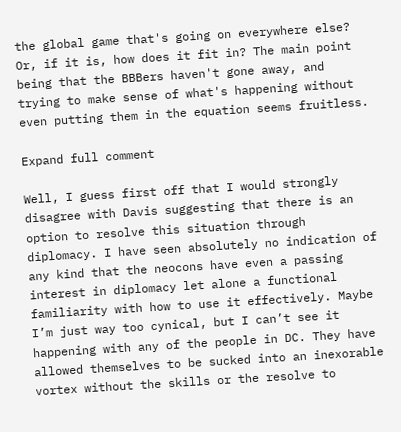the global game that's going on everywhere else? Or, if it is, how does it fit in? The main point being that the BBBers haven't gone away, and trying to make sense of what's happening without even putting them in the equation seems fruitless.

Expand full comment

Well, I guess first off that I would strongly disagree with Davis suggesting that there is an option to resolve this situation through diplomacy. I have seen absolutely no indication of any kind that the neocons have even a passing interest in diplomacy let alone a functional familiarity with how to use it effectively. Maybe I’m just way too cynical, but I can’t see it happening with any of the people in DC. They have allowed themselves to be sucked into an inexorable vortex without the skills or the resolve to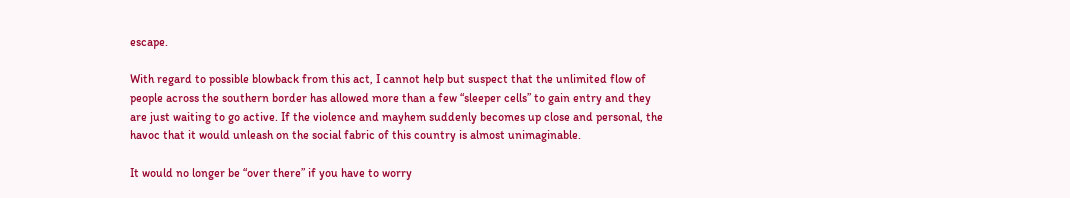escape.

With regard to possible blowback from this act, I cannot help but suspect that the unlimited flow of people across the southern border has allowed more than a few “sleeper cells” to gain entry and they are just waiting to go active. If the violence and mayhem suddenly becomes up close and personal, the havoc that it would unleash on the social fabric of this country is almost unimaginable.

It would no longer be “over there” if you have to worry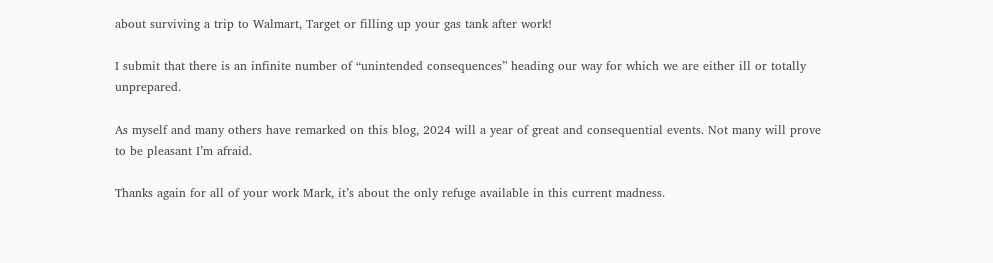about surviving a trip to Walmart, Target or filling up your gas tank after work!

I submit that there is an infinite number of “unintended consequences” heading our way for which we are either ill or totally unprepared.

As myself and many others have remarked on this blog, 2024 will a year of great and consequential events. Not many will prove to be pleasant I’m afraid.

Thanks again for all of your work Mark, it’s about the only refuge available in this current madness.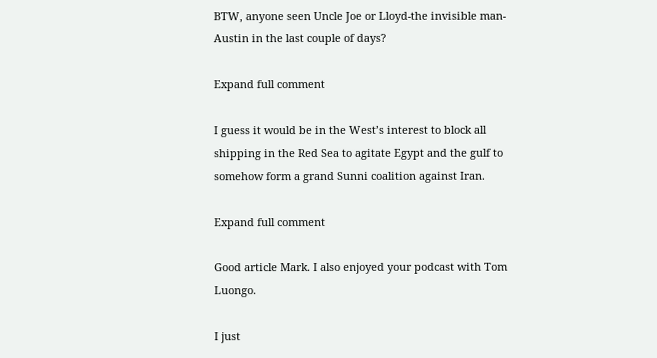BTW, anyone seen Uncle Joe or Lloyd-the invisible man-Austin in the last couple of days?

Expand full comment

I guess it would be in the West’s interest to block all shipping in the Red Sea to agitate Egypt and the gulf to somehow form a grand Sunni coalition against Iran.

Expand full comment

Good article Mark. I also enjoyed your podcast with Tom Luongo.

I just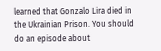learned that Gonzalo Lira died in the Ukrainian Prison. You should do an episode about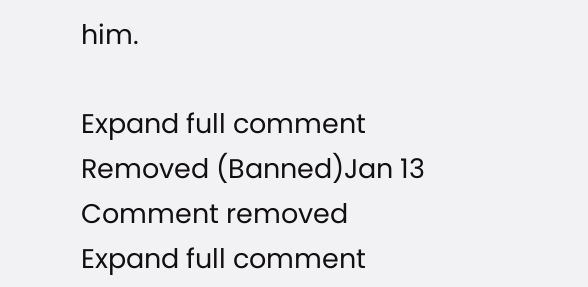him.

Expand full comment
Removed (Banned)Jan 13
Comment removed
Expand full comment